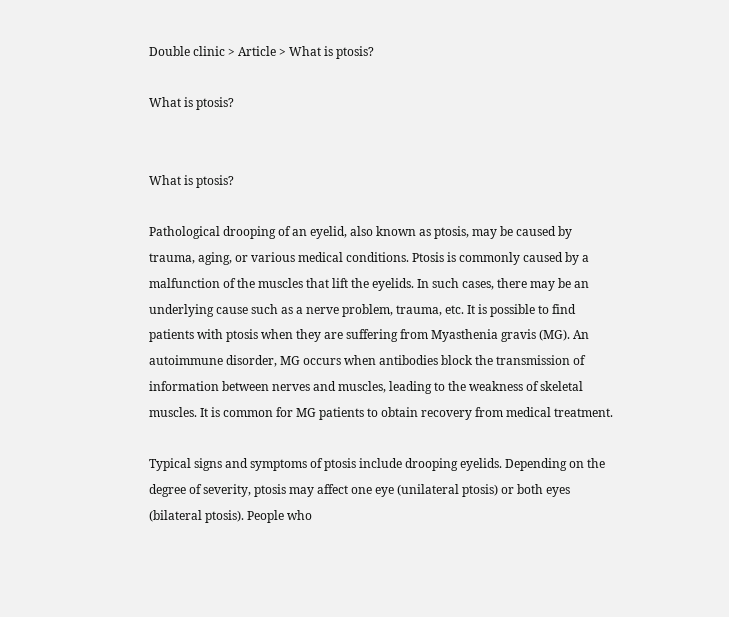Double clinic > Article > What is ptosis?

What is ptosis?


What is ptosis?

Pathological drooping of an eyelid, also known as ptosis, may be caused by trauma, aging, or various medical conditions. Ptosis is commonly caused by a malfunction of the muscles that lift the eyelids. In such cases, there may be an underlying cause such as a nerve problem, trauma, etc. It is possible to find patients with ptosis when they are suffering from Myasthenia gravis (MG). An autoimmune disorder, MG occurs when antibodies block the transmission of information between nerves and muscles, leading to the weakness of skeletal muscles. It is common for MG patients to obtain recovery from medical treatment.

Typical signs and symptoms of ptosis include drooping eyelids. Depending on the degree of severity, ptosis may affect one eye (unilateral ptosis) or both eyes (bilateral ptosis). People who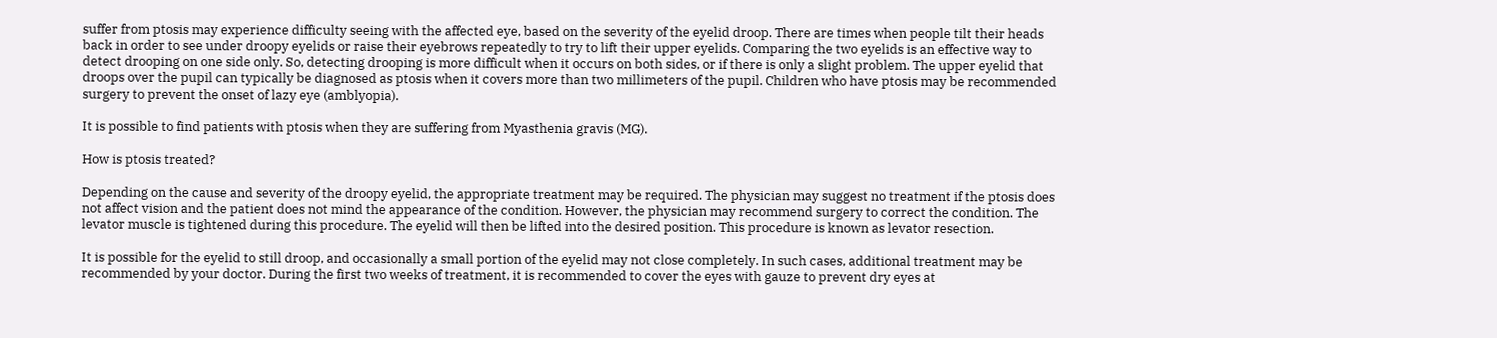suffer from ptosis may experience difficulty seeing with the affected eye, based on the severity of the eyelid droop. There are times when people tilt their heads back in order to see under droopy eyelids or raise their eyebrows repeatedly to try to lift their upper eyelids. Comparing the two eyelids is an effective way to detect drooping on one side only. So, detecting drooping is more difficult when it occurs on both sides, or if there is only a slight problem. The upper eyelid that droops over the pupil can typically be diagnosed as ptosis when it covers more than two millimeters of the pupil. Children who have ptosis may be recommended surgery to prevent the onset of lazy eye (amblyopia).

It is possible to find patients with ptosis when they are suffering from Myasthenia gravis (MG).

How is ptosis treated?

Depending on the cause and severity of the droopy eyelid, the appropriate treatment may be required. The physician may suggest no treatment if the ptosis does not affect vision and the patient does not mind the appearance of the condition. However, the physician may recommend surgery to correct the condition. The levator muscle is tightened during this procedure. The eyelid will then be lifted into the desired position. This procedure is known as levator resection.

It is possible for the eyelid to still droop, and occasionally a small portion of the eyelid may not close completely. In such cases, additional treatment may be recommended by your doctor. During the first two weeks of treatment, it is recommended to cover the eyes with gauze to prevent dry eyes at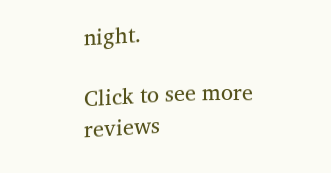night.

Click to see more reviews